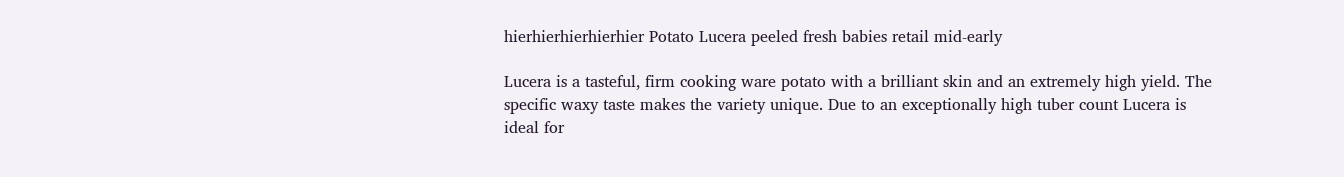hierhierhierhierhier Potato Lucera peeled fresh babies retail mid-early

Lucera is a tasteful, firm cooking ware potato with a brilliant skin and an extremely high yield. The specific waxy taste makes the variety unique. Due to an exceptionally high tuber count Lucera is ideal for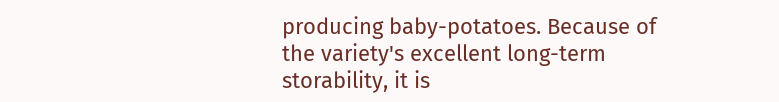producing baby-potatoes. Because of the variety's excellent long-term storability, it is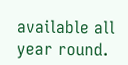available all year round.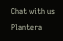Chat with us
Plantera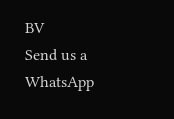BV
Send us a WhatsApp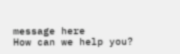message here
How can we help you?